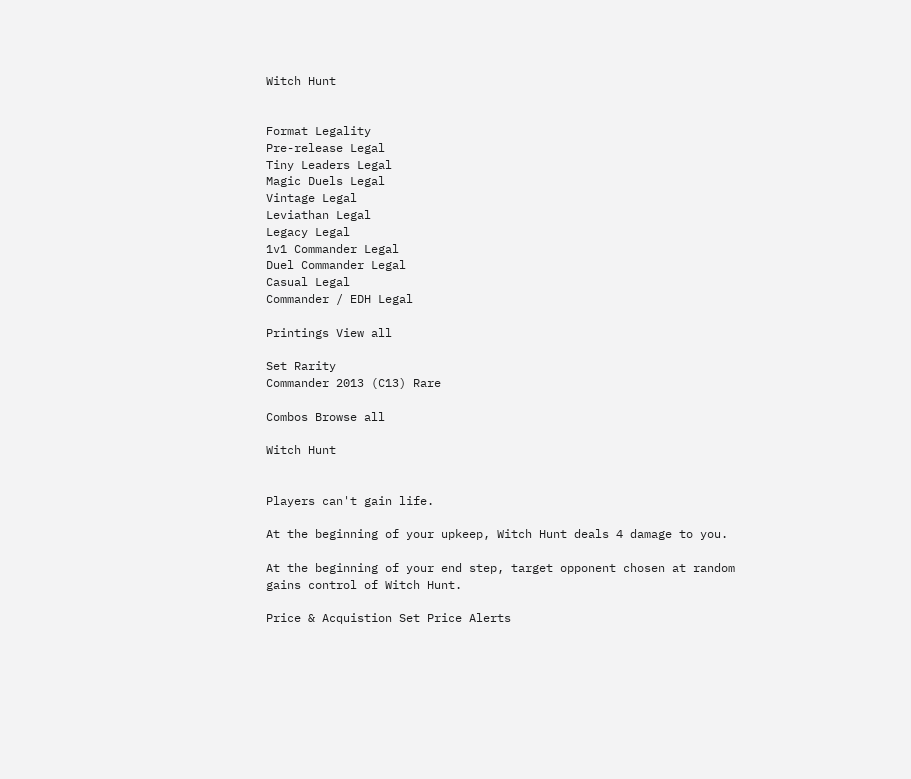Witch Hunt


Format Legality
Pre-release Legal
Tiny Leaders Legal
Magic Duels Legal
Vintage Legal
Leviathan Legal
Legacy Legal
1v1 Commander Legal
Duel Commander Legal
Casual Legal
Commander / EDH Legal

Printings View all

Set Rarity
Commander 2013 (C13) Rare

Combos Browse all

Witch Hunt


Players can't gain life.

At the beginning of your upkeep, Witch Hunt deals 4 damage to you.

At the beginning of your end step, target opponent chosen at random gains control of Witch Hunt.

Price & Acquistion Set Price Alerts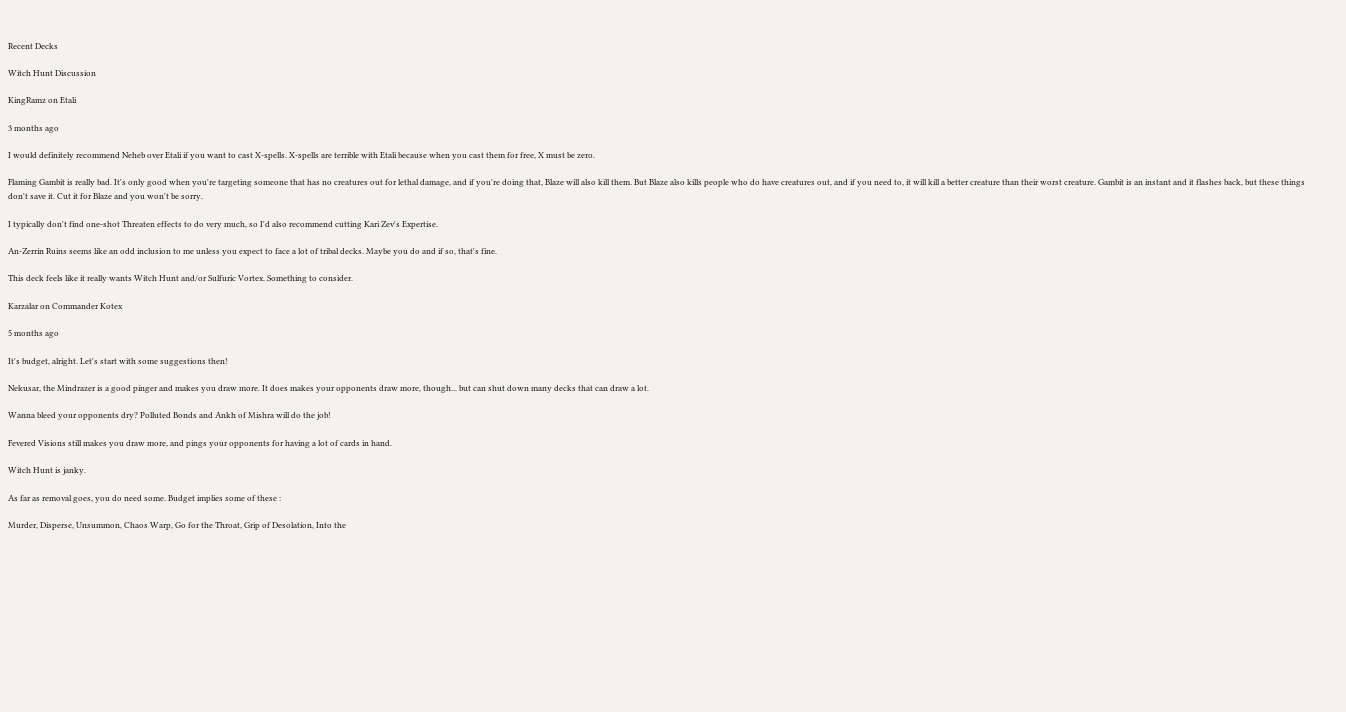Recent Decks

Witch Hunt Discussion

KingRamz on Etali

3 months ago

I would definitely recommend Neheb over Etali if you want to cast X-spells. X-spells are terrible with Etali because when you cast them for free, X must be zero.

Flaming Gambit is really bad. It's only good when you're targeting someone that has no creatures out for lethal damage, and if you're doing that, Blaze will also kill them. But Blaze also kills people who do have creatures out, and if you need to, it will kill a better creature than their worst creature. Gambit is an instant and it flashes back, but these things don't save it. Cut it for Blaze and you won't be sorry.

I typically don't find one-shot Threaten effects to do very much, so I'd also recommend cutting Kari Zev's Expertise.

An-Zerrin Ruins seems like an odd inclusion to me unless you expect to face a lot of tribal decks. Maybe you do and if so, that's fine.

This deck feels like it really wants Witch Hunt and/or Sulfuric Vortex. Something to consider.

Karzalar on Commander Kotex

5 months ago

It's budget, alright. Let's start with some suggestions then!

Nekusar, the Mindrazer is a good pinger and makes you draw more. It does makes your opponents draw more, though... but can shut down many decks that can draw a lot.

Wanna bleed your opponents dry? Polluted Bonds and Ankh of Mishra will do the job!

Fevered Visions still makes you draw more, and pings your opponents for having a lot of cards in hand.

Witch Hunt is janky.

As far as removal goes, you do need some. Budget implies some of these :

Murder, Disperse, Unsummon, Chaos Warp, Go for the Throat, Grip of Desolation, Into the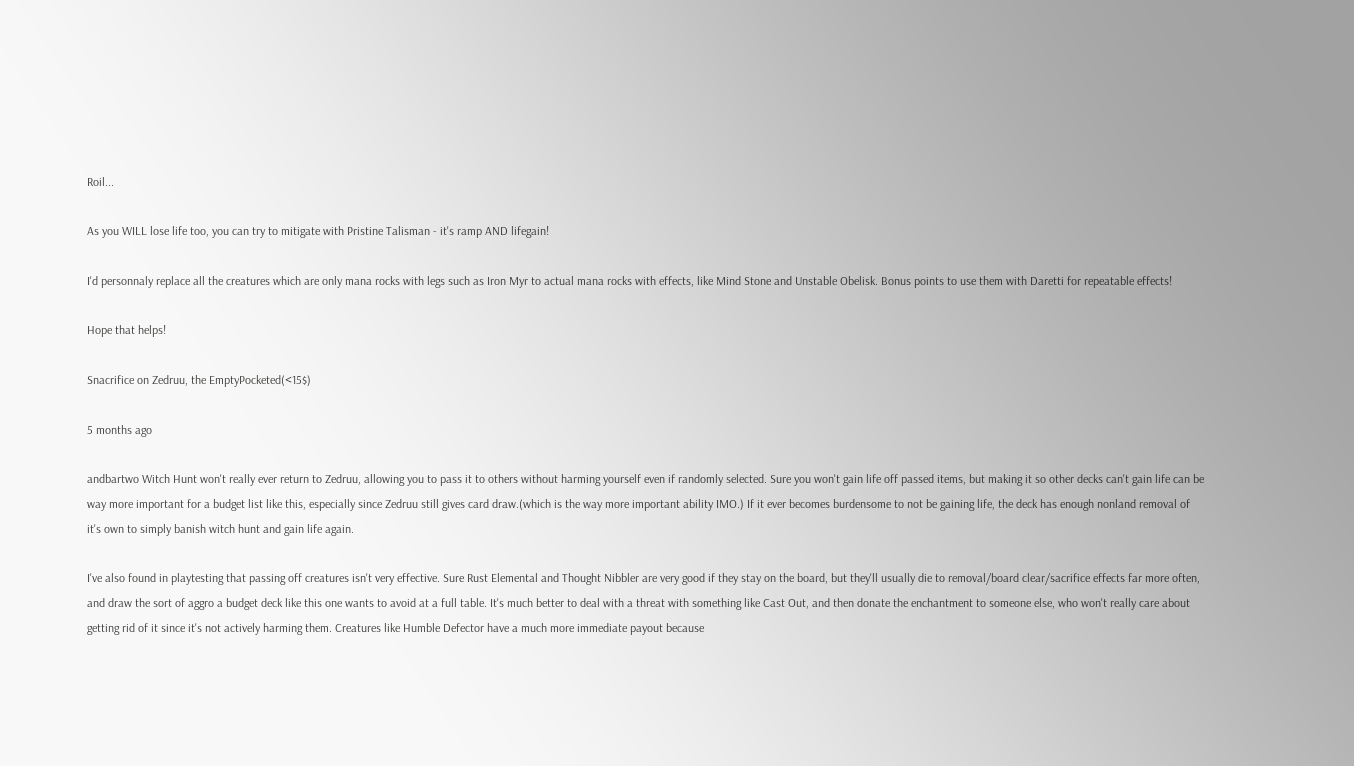Roil...

As you WILL lose life too, you can try to mitigate with Pristine Talisman - it's ramp AND lifegain!

I'd personnaly replace all the creatures which are only mana rocks with legs such as Iron Myr to actual mana rocks with effects, like Mind Stone and Unstable Obelisk. Bonus points to use them with Daretti for repeatable effects!

Hope that helps!

Snacrifice on Zedruu, the EmptyPocketed(<15$)

5 months ago

andbartwo Witch Hunt won't really ever return to Zedruu, allowing you to pass it to others without harming yourself even if randomly selected. Sure you won't gain life off passed items, but making it so other decks can't gain life can be way more important for a budget list like this, especially since Zedruu still gives card draw.(which is the way more important ability IMO.) If it ever becomes burdensome to not be gaining life, the deck has enough nonland removal of it's own to simply banish witch hunt and gain life again.

I've also found in playtesting that passing off creatures isn't very effective. Sure Rust Elemental and Thought Nibbler are very good if they stay on the board, but they'll usually die to removal/board clear/sacrifice effects far more often, and draw the sort of aggro a budget deck like this one wants to avoid at a full table. It's much better to deal with a threat with something like Cast Out, and then donate the enchantment to someone else, who won't really care about getting rid of it since it's not actively harming them. Creatures like Humble Defector have a much more immediate payout because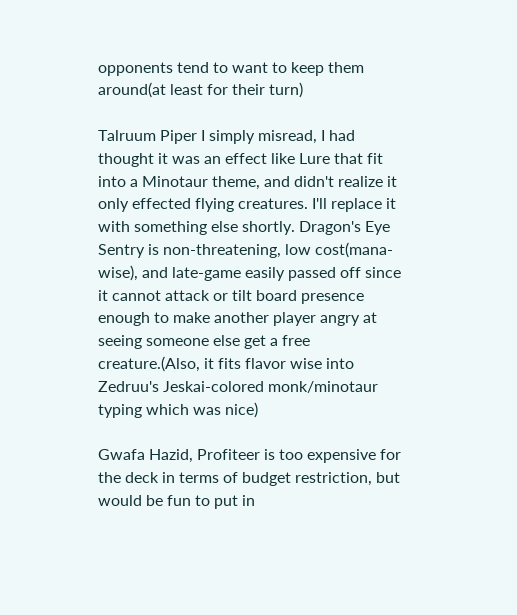opponents tend to want to keep them around(at least for their turn)

Talruum Piper I simply misread, I had thought it was an effect like Lure that fit into a Minotaur theme, and didn't realize it only effected flying creatures. I'll replace it with something else shortly. Dragon's Eye Sentry is non-threatening, low cost(mana-wise), and late-game easily passed off since it cannot attack or tilt board presence enough to make another player angry at seeing someone else get a free creature.(Also, it fits flavor wise into Zedruu's Jeskai-colored monk/minotaur typing which was nice)

Gwafa Hazid, Profiteer is too expensive for the deck in terms of budget restriction, but would be fun to put in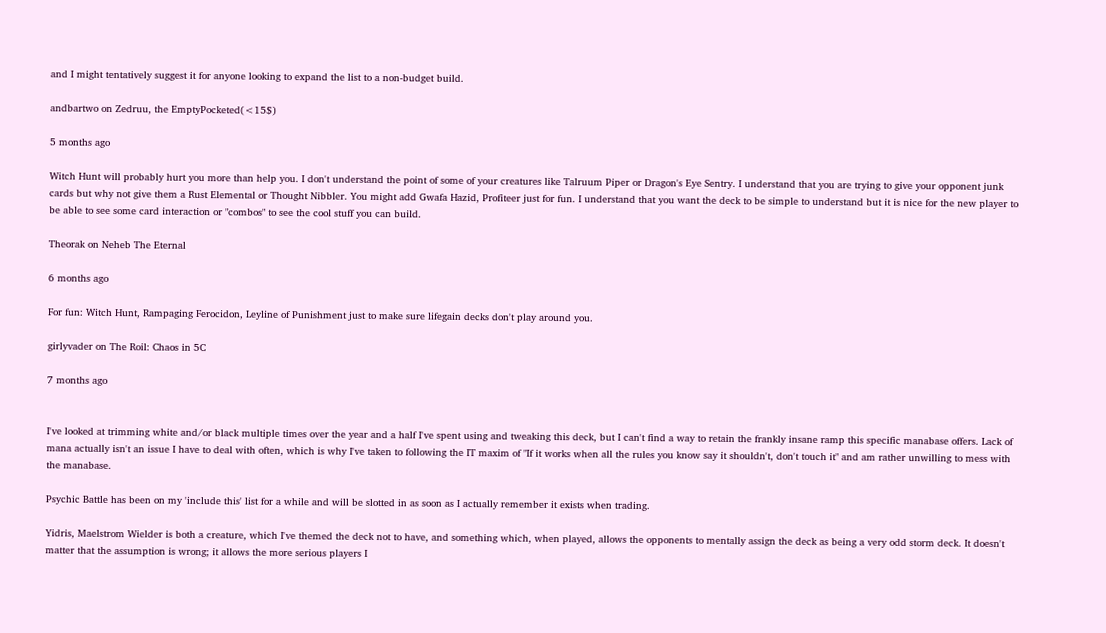and I might tentatively suggest it for anyone looking to expand the list to a non-budget build.

andbartwo on Zedruu, the EmptyPocketed(<15$)

5 months ago

Witch Hunt will probably hurt you more than help you. I don't understand the point of some of your creatures like Talruum Piper or Dragon's Eye Sentry. I understand that you are trying to give your opponent junk cards but why not give them a Rust Elemental or Thought Nibbler. You might add Gwafa Hazid, Profiteer just for fun. I understand that you want the deck to be simple to understand but it is nice for the new player to be able to see some card interaction or "combos" to see the cool stuff you can build.

Theorak on Neheb The Eternal

6 months ago

For fun: Witch Hunt, Rampaging Ferocidon, Leyline of Punishment just to make sure lifegain decks don't play around you.

girlyvader on The Roil: Chaos in 5C

7 months ago


I've looked at trimming white and/or black multiple times over the year and a half I've spent using and tweaking this deck, but I can't find a way to retain the frankly insane ramp this specific manabase offers. Lack of mana actually isn't an issue I have to deal with often, which is why I've taken to following the IT maxim of "If it works when all the rules you know say it shouldn't, don't touch it" and am rather unwilling to mess with the manabase.

Psychic Battle has been on my 'include this' list for a while and will be slotted in as soon as I actually remember it exists when trading.

Yidris, Maelstrom Wielder is both a creature, which I've themed the deck not to have, and something which, when played, allows the opponents to mentally assign the deck as being a very odd storm deck. It doesn't matter that the assumption is wrong; it allows the more serious players I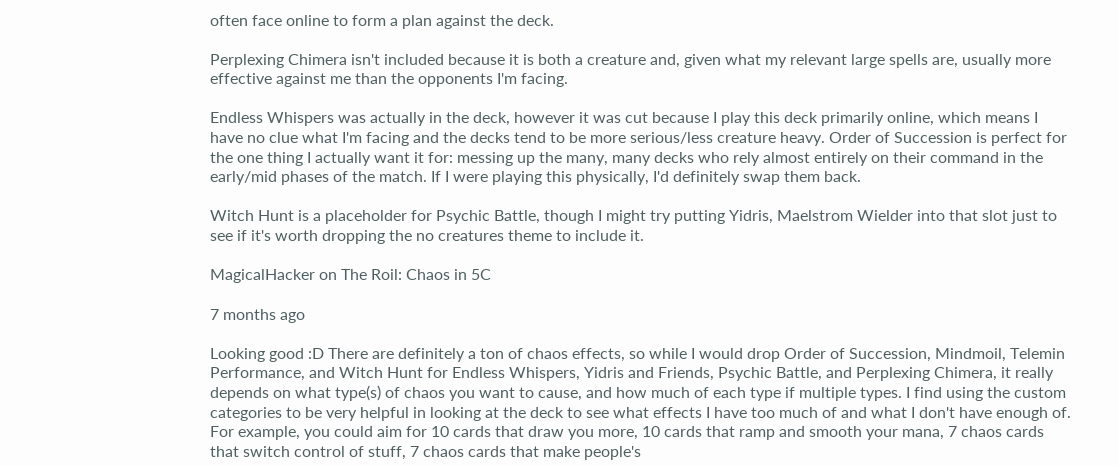often face online to form a plan against the deck.

Perplexing Chimera isn't included because it is both a creature and, given what my relevant large spells are, usually more effective against me than the opponents I'm facing.

Endless Whispers was actually in the deck, however it was cut because I play this deck primarily online, which means I have no clue what I'm facing and the decks tend to be more serious/less creature heavy. Order of Succession is perfect for the one thing I actually want it for: messing up the many, many decks who rely almost entirely on their command in the early/mid phases of the match. If I were playing this physically, I'd definitely swap them back.

Witch Hunt is a placeholder for Psychic Battle, though I might try putting Yidris, Maelstrom Wielder into that slot just to see if it's worth dropping the no creatures theme to include it.

MagicalHacker on The Roil: Chaos in 5C

7 months ago

Looking good :D There are definitely a ton of chaos effects, so while I would drop Order of Succession, Mindmoil, Telemin Performance, and Witch Hunt for Endless Whispers, Yidris and Friends, Psychic Battle, and Perplexing Chimera, it really depends on what type(s) of chaos you want to cause, and how much of each type if multiple types. I find using the custom categories to be very helpful in looking at the deck to see what effects I have too much of and what I don't have enough of. For example, you could aim for 10 cards that draw you more, 10 cards that ramp and smooth your mana, 7 chaos cards that switch control of stuff, 7 chaos cards that make people's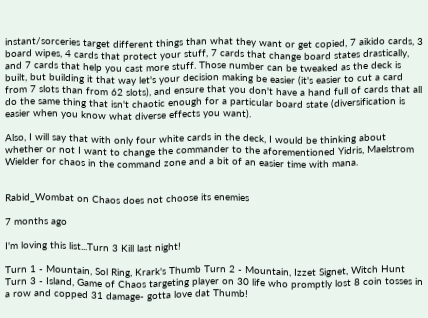instant/sorceries target different things than what they want or get copied, 7 aikido cards, 3 board wipes, 4 cards that protect your stuff, 7 cards that change board states drastically, and 7 cards that help you cast more stuff. Those number can be tweaked as the deck is built, but building it that way let's your decision making be easier (it's easier to cut a card from 7 slots than from 62 slots), and ensure that you don't have a hand full of cards that all do the same thing that isn't chaotic enough for a particular board state (diversification is easier when you know what diverse effects you want).

Also, I will say that with only four white cards in the deck, I would be thinking about whether or not I want to change the commander to the aforementioned Yidris, Maelstrom Wielder for chaos in the command zone and a bit of an easier time with mana.


Rabid_Wombat on Chaos does not choose its enemies

7 months ago

I'm loving this list...Turn 3 Kill last night!

Turn 1 - Mountain, Sol Ring, Krark's Thumb Turn 2 - Mountain, Izzet Signet, Witch Hunt Turn 3 - Island, Game of Chaos targeting player on 30 life who promptly lost 8 coin tosses in a row and copped 31 damage- gotta love dat Thumb!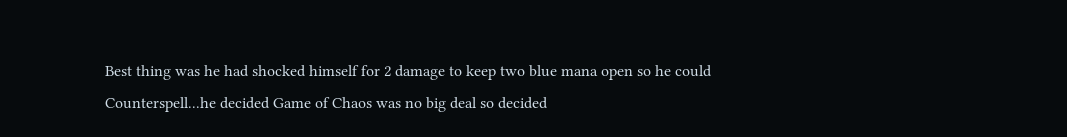Best thing was he had shocked himself for 2 damage to keep two blue mana open so he could Counterspell...he decided Game of Chaos was no big deal so decided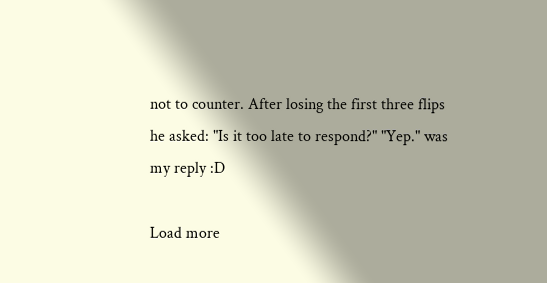not to counter. After losing the first three flips he asked: "Is it too late to respond?" "Yep." was my reply :D

Load more